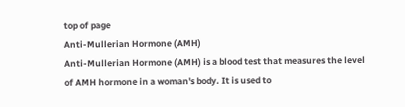top of page
Anti-Mullerian Hormone (AMH)
Anti-Mullerian Hormone (AMH) is a blood test that measures the level of AMH hormone in a woman's body. It is used to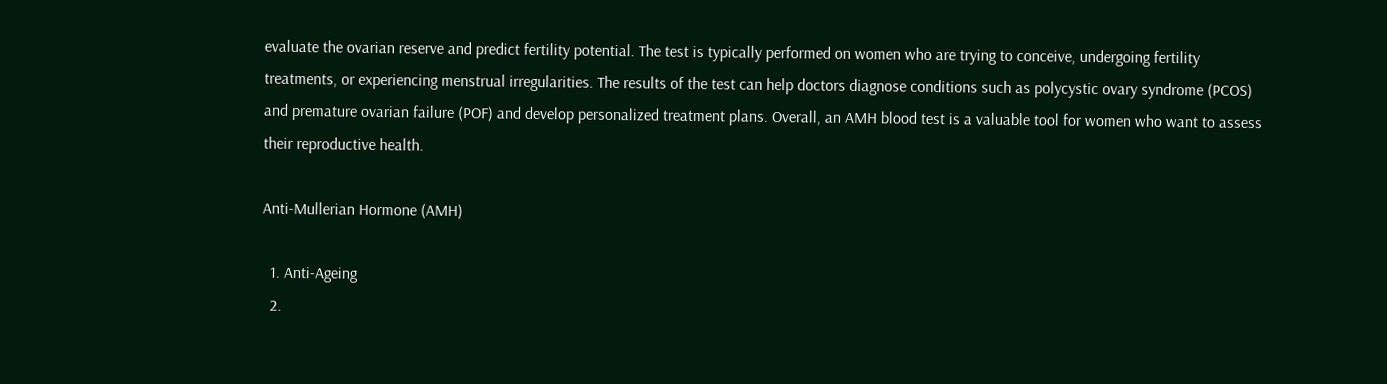evaluate the ovarian reserve and predict fertility potential. The test is typically performed on women who are trying to conceive, undergoing fertility treatments, or experiencing menstrual irregularities. The results of the test can help doctors diagnose conditions such as polycystic ovary syndrome (PCOS) and premature ovarian failure (POF) and develop personalized treatment plans. Overall, an AMH blood test is a valuable tool for women who want to assess their reproductive health.

Anti-Mullerian Hormone (AMH)

  1. Anti-Ageing
  2.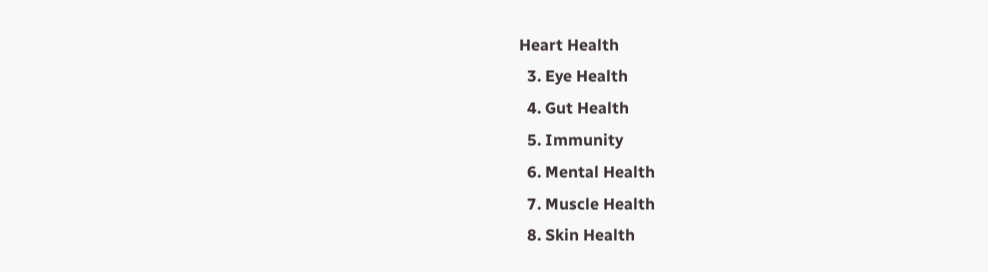Heart Health
  3. Eye Health
  4. Gut Health
  5. Immunity
  6. Mental Health
  7. Muscle Health
  8. Skin Health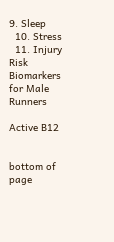9. Sleep
  10. Stress
  11. Injury Risk
Biomarkers for Male Runners

Active B12


bottom of page